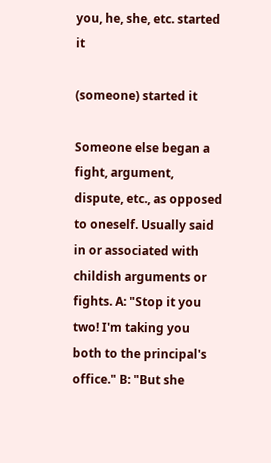you, he, she, etc. started it

(someone) started it

Someone else began a fight, argument, dispute, etc., as opposed to oneself. Usually said in or associated with childish arguments or fights. A: "Stop it you two! I'm taking you both to the principal's office." B: "But she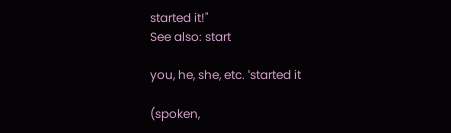started it!"
See also: start

you, he, she, etc. ˈstarted it

(spoken,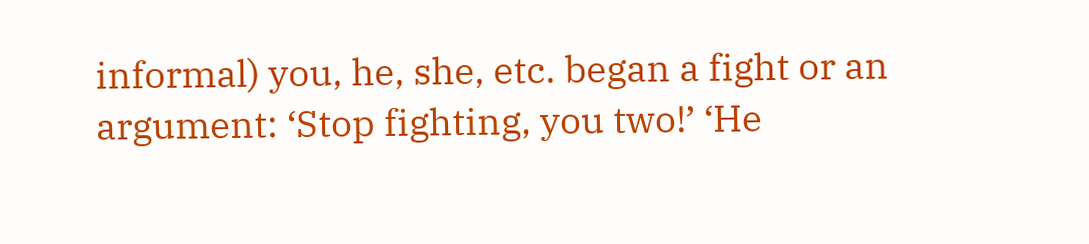informal) you, he, she, etc. began a fight or an argument: ‘Stop fighting, you two!’ ‘He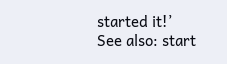started it!’
See also: start